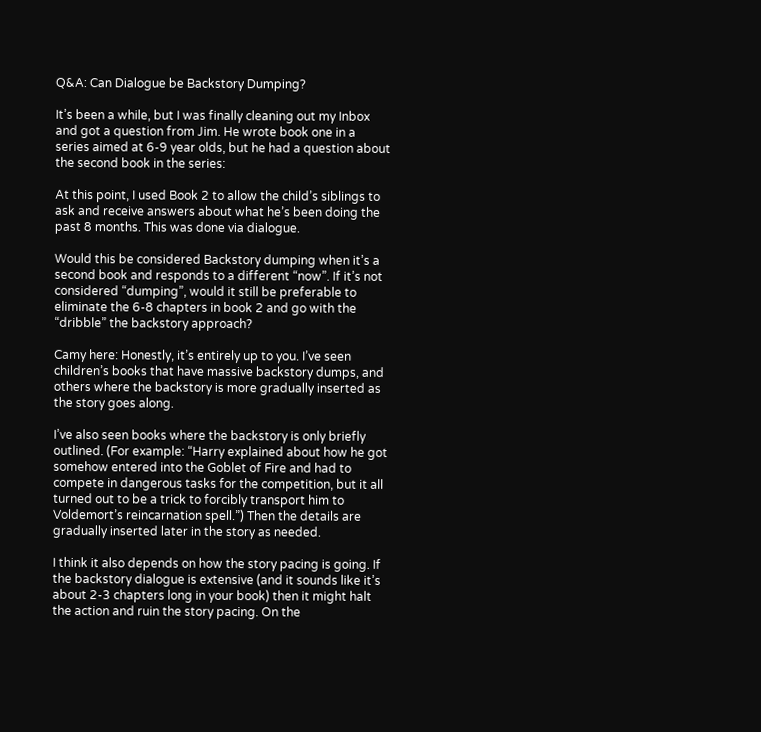Q&A: Can Dialogue be Backstory Dumping?

It’s been a while, but I was finally cleaning out my Inbox and got a question from Jim. He wrote book one in a series aimed at 6-9 year olds, but he had a question about the second book in the series:

At this point, I used Book 2 to allow the child’s siblings to ask and receive answers about what he’s been doing the past 8 months. This was done via dialogue.

Would this be considered Backstory dumping when it’s a second book and responds to a different “now”. If it’s not considered “dumping”, would it still be preferable to eliminate the 6-8 chapters in book 2 and go with the “dribble” the backstory approach?

Camy here: Honestly, it’s entirely up to you. I’ve seen children’s books that have massive backstory dumps, and others where the backstory is more gradually inserted as the story goes along.

I’ve also seen books where the backstory is only briefly outlined. (For example: “Harry explained about how he got somehow entered into the Goblet of Fire and had to compete in dangerous tasks for the competition, but it all turned out to be a trick to forcibly transport him to Voldemort’s reincarnation spell.”) Then the details are gradually inserted later in the story as needed.

I think it also depends on how the story pacing is going. If the backstory dialogue is extensive (and it sounds like it’s about 2-3 chapters long in your book) then it might halt the action and ruin the story pacing. On the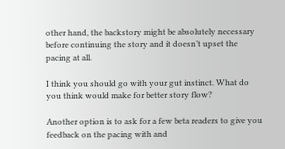other hand, the backstory might be absolutely necessary before continuing the story and it doesn’t upset the pacing at all.

I think you should go with your gut instinct. What do you think would make for better story flow?

Another option is to ask for a few beta readers to give you feedback on the pacing with and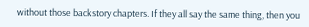without those backstory chapters. If they all say the same thing, then you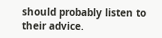should probably listen to their advice.